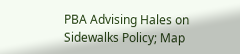PBA Advising Hales on Sidewalks Policy; Map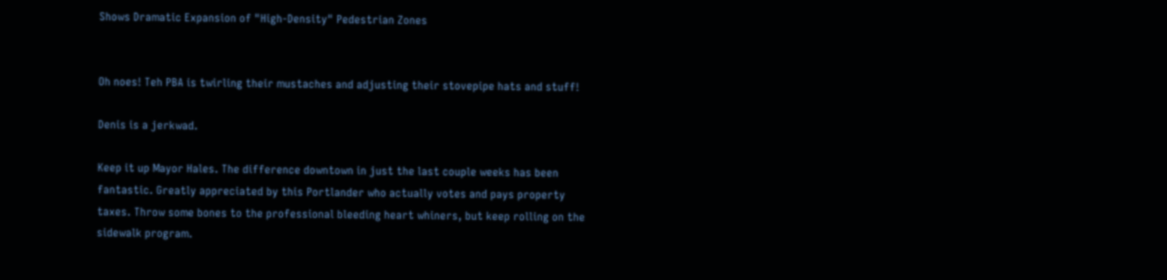Shows Dramatic Expansion of "High-Density" Pedestrian Zones


Oh noes! Teh PBA is twirling their mustaches and adjusting their stovepipe hats and stuff!

Denis is a jerkwad.

Keep it up Mayor Hales. The difference downtown in just the last couple weeks has been fantastic. Greatly appreciated by this Portlander who actually votes and pays property taxes. Throw some bones to the professional bleeding heart whiners, but keep rolling on the sidewalk program.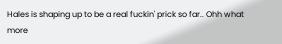Hales is shaping up to be a real fuckin' prick so far.. Ohh what more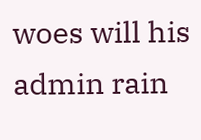woes will his admin rain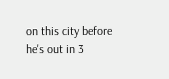on this city before he's out in 3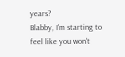years?
Blabby, I'm starting to feel like you won't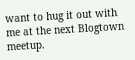want to hug it out with me at the next Blogtown meetup.